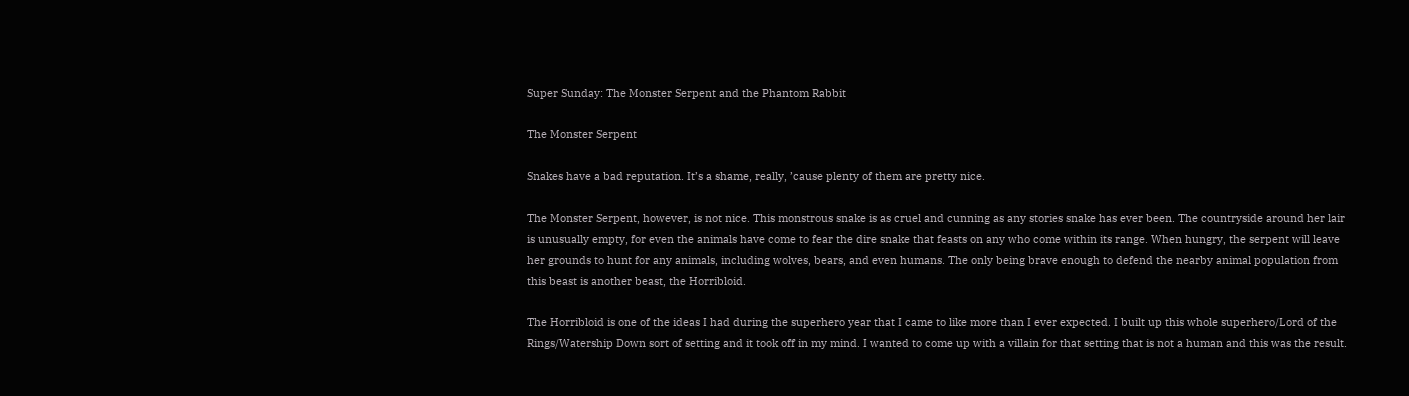Super Sunday: The Monster Serpent and the Phantom Rabbit

The Monster Serpent

Snakes have a bad reputation. It’s a shame, really, ’cause plenty of them are pretty nice.

The Monster Serpent, however, is not nice. This monstrous snake is as cruel and cunning as any stories snake has ever been. The countryside around her lair is unusually empty, for even the animals have come to fear the dire snake that feasts on any who come within its range. When hungry, the serpent will leave her grounds to hunt for any animals, including wolves, bears, and even humans. The only being brave enough to defend the nearby animal population from this beast is another beast, the Horribloid.

The Horribloid is one of the ideas I had during the superhero year that I came to like more than I ever expected. I built up this whole superhero/Lord of the Rings/Watership Down sort of setting and it took off in my mind. I wanted to come up with a villain for that setting that is not a human and this was the result.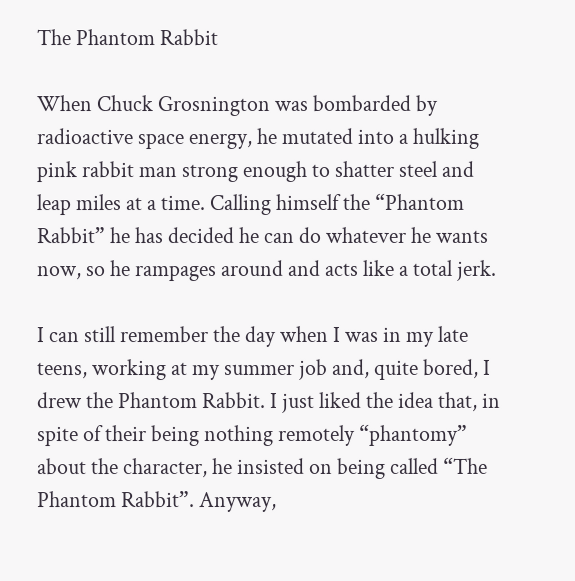The Phantom Rabbit

When Chuck Grosnington was bombarded by radioactive space energy, he mutated into a hulking pink rabbit man strong enough to shatter steel and leap miles at a time. Calling himself the “Phantom Rabbit” he has decided he can do whatever he wants now, so he rampages around and acts like a total jerk.

I can still remember the day when I was in my late teens, working at my summer job and, quite bored, I drew the Phantom Rabbit. I just liked the idea that, in spite of their being nothing remotely “phantomy” about the character, he insisted on being called “The Phantom Rabbit”. Anyway,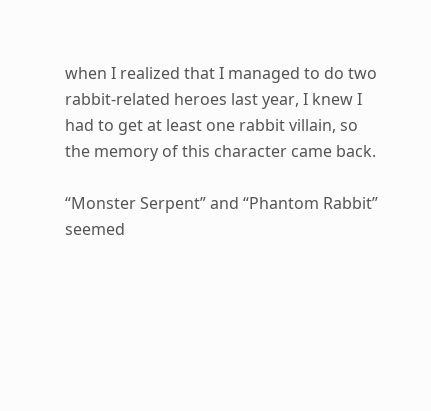when I realized that I managed to do two rabbit-related heroes last year, I knew I had to get at least one rabbit villain, so the memory of this character came back.

“Monster Serpent” and “Phantom Rabbit” seemed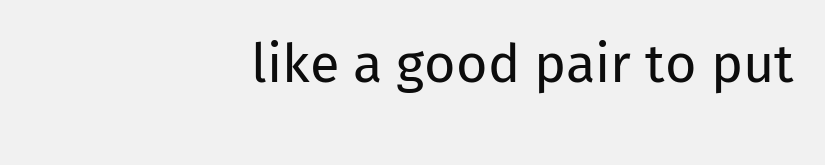like a good pair to put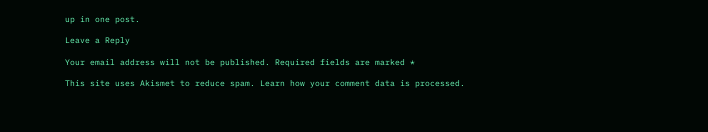up in one post.

Leave a Reply

Your email address will not be published. Required fields are marked *

This site uses Akismet to reduce spam. Learn how your comment data is processed.